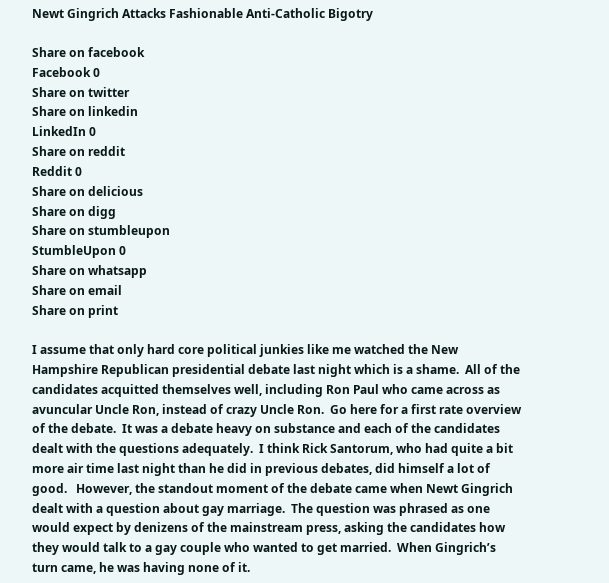Newt Gingrich Attacks Fashionable Anti-Catholic Bigotry

Share on facebook
Facebook 0
Share on twitter
Share on linkedin
LinkedIn 0
Share on reddit
Reddit 0
Share on delicious
Share on digg
Share on stumbleupon
StumbleUpon 0
Share on whatsapp
Share on email
Share on print

I assume that only hard core political junkies like me watched the New Hampshire Republican presidential debate last night which is a shame.  All of the candidates acquitted themselves well, including Ron Paul who came across as avuncular Uncle Ron, instead of crazy Uncle Ron.  Go here for a first rate overview of the debate.  It was a debate heavy on substance and each of the candidates dealt with the questions adequately.  I think Rick Santorum, who had quite a bit more air time last night than he did in previous debates, did himself a lot of good.   However, the standout moment of the debate came when Newt Gingrich dealt with a question about gay marriage.  The question was phrased as one would expect by denizens of the mainstream press, asking the candidates how they would talk to a gay couple who wanted to get married.  When Gingrich’s turn came, he was having none of it.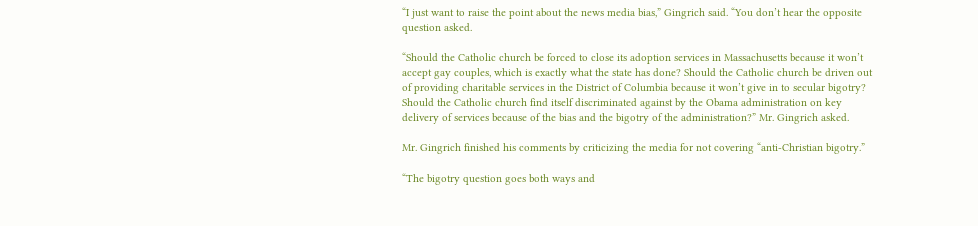“I just want to raise the point about the news media bias,” Gingrich said. “You don’t hear the opposite question asked.

“Should the Catholic church be forced to close its adoption services in Massachusetts because it won’t accept gay couples, which is exactly what the state has done? Should the Catholic church be driven out of providing charitable services in the District of Columbia because it won’t give in to secular bigotry? Should the Catholic church find itself discriminated against by the Obama administration on key delivery of services because of the bias and the bigotry of the administration?” Mr. Gingrich asked.

Mr. Gingrich finished his comments by criticizing the media for not covering “anti-Christian bigotry.”

“The bigotry question goes both ways and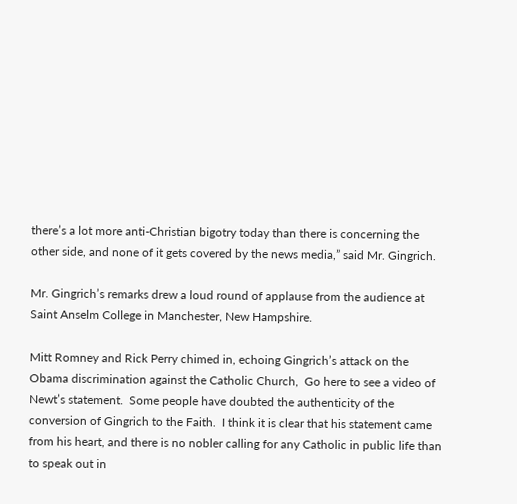there’s a lot more anti-Christian bigotry today than there is concerning the other side, and none of it gets covered by the news media,” said Mr. Gingrich.

Mr. Gingrich’s remarks drew a loud round of applause from the audience at Saint Anselm College in Manchester, New Hampshire.

Mitt Romney and Rick Perry chimed in, echoing Gingrich’s attack on the Obama discrimination against the Catholic Church,  Go here to see a video of Newt’s statement.  Some people have doubted the authenticity of the conversion of Gingrich to the Faith.  I think it is clear that his statement came from his heart, and there is no nobler calling for any Catholic in public life than to speak out in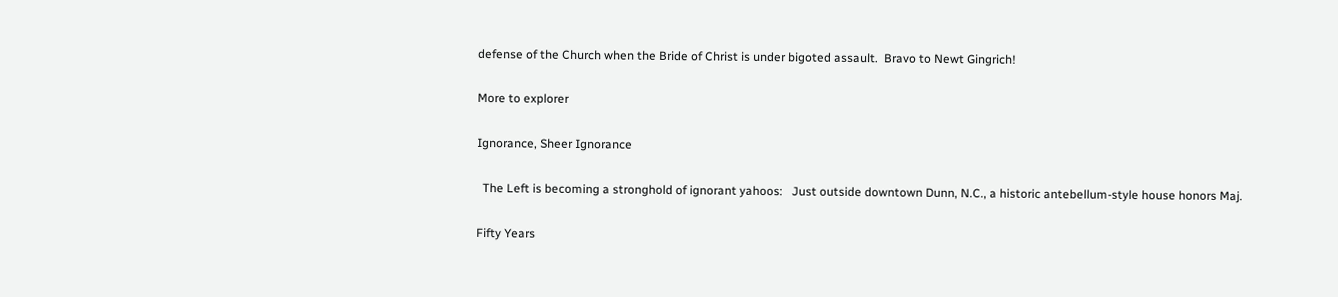defense of the Church when the Bride of Christ is under bigoted assault.  Bravo to Newt Gingrich!

More to explorer

Ignorance, Sheer Ignorance

  The Left is becoming a stronghold of ignorant yahoos:   Just outside downtown Dunn, N.C., a historic antebellum-style house honors Maj.

Fifty Years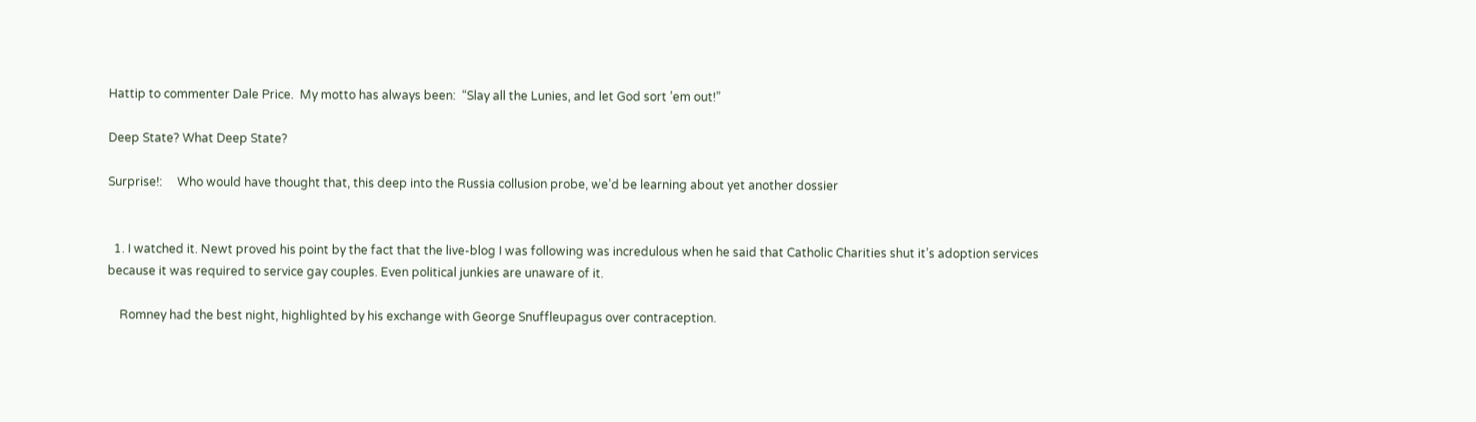Hattip to commenter Dale Price.  My motto has always been:  “Slay all the Lunies, and let God sort ’em out!”

Deep State? What Deep State?

Surprise!:     Who would have thought that, this deep into the Russia collusion probe, we’d be learning about yet another dossier


  1. I watched it. Newt proved his point by the fact that the live-blog I was following was incredulous when he said that Catholic Charities shut it’s adoption services because it was required to service gay couples. Even political junkies are unaware of it.

    Romney had the best night, highlighted by his exchange with George Snuffleupagus over contraception.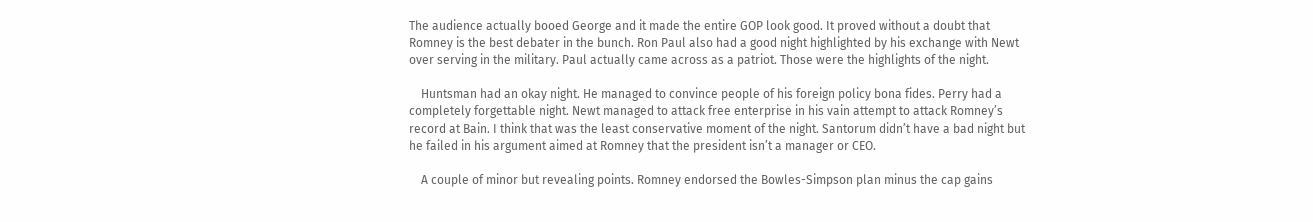The audience actually booed George and it made the entire GOP look good. It proved without a doubt that Romney is the best debater in the bunch. Ron Paul also had a good night highlighted by his exchange with Newt over serving in the military. Paul actually came across as a patriot. Those were the highlights of the night.

    Huntsman had an okay night. He managed to convince people of his foreign policy bona fides. Perry had a completely forgettable night. Newt managed to attack free enterprise in his vain attempt to attack Romney’s record at Bain. I think that was the least conservative moment of the night. Santorum didn’t have a bad night but he failed in his argument aimed at Romney that the president isn’t a manager or CEO.

    A couple of minor but revealing points. Romney endorsed the Bowles-Simpson plan minus the cap gains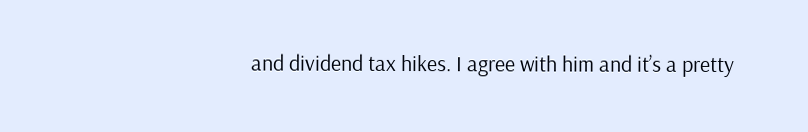and dividend tax hikes. I agree with him and it’s a pretty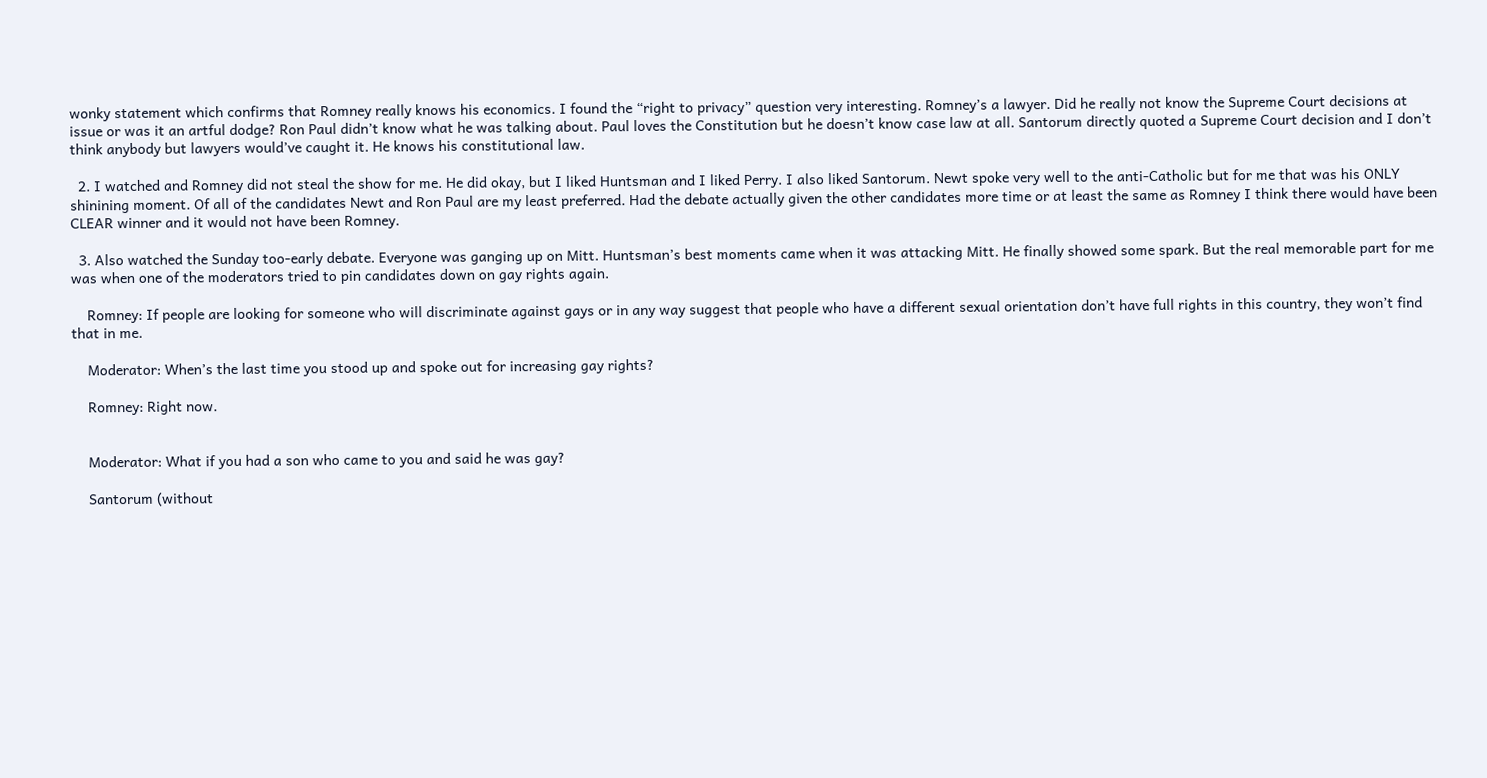wonky statement which confirms that Romney really knows his economics. I found the “right to privacy” question very interesting. Romney’s a lawyer. Did he really not know the Supreme Court decisions at issue or was it an artful dodge? Ron Paul didn’t know what he was talking about. Paul loves the Constitution but he doesn’t know case law at all. Santorum directly quoted a Supreme Court decision and I don’t think anybody but lawyers would’ve caught it. He knows his constitutional law.

  2. I watched and Romney did not steal the show for me. He did okay, but I liked Huntsman and I liked Perry. I also liked Santorum. Newt spoke very well to the anti-Catholic but for me that was his ONLY shinining moment. Of all of the candidates Newt and Ron Paul are my least preferred. Had the debate actually given the other candidates more time or at least the same as Romney I think there would have been CLEAR winner and it would not have been Romney.

  3. Also watched the Sunday too-early debate. Everyone was ganging up on Mitt. Huntsman’s best moments came when it was attacking Mitt. He finally showed some spark. But the real memorable part for me was when one of the moderators tried to pin candidates down on gay rights again.

    Romney: If people are looking for someone who will discriminate against gays or in any way suggest that people who have a different sexual orientation don’t have full rights in this country, they won’t find that in me.

    Moderator: When’s the last time you stood up and spoke out for increasing gay rights?

    Romney: Right now.


    Moderator: What if you had a son who came to you and said he was gay?

    Santorum (without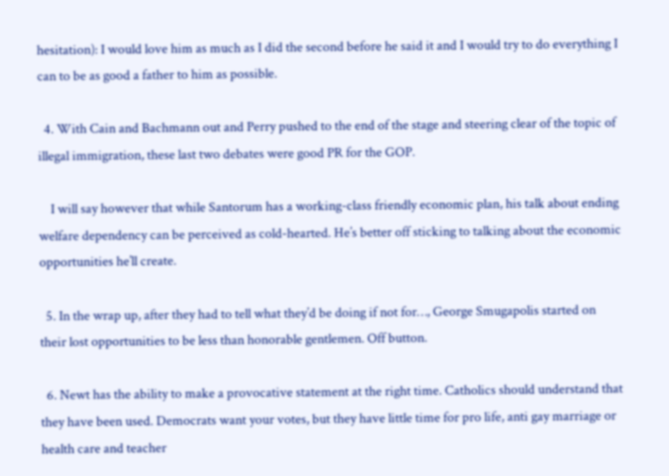hesitation): I would love him as much as I did the second before he said it and I would try to do everything I can to be as good a father to him as possible.

  4. With Cain and Bachmann out and Perry pushed to the end of the stage and steering clear of the topic of illegal immigration, these last two debates were good PR for the GOP.

    I will say however that while Santorum has a working-class friendly economic plan, his talk about ending welfare dependency can be perceived as cold-hearted. He’s better off sticking to talking about the economic opportunities he’ll create.

  5. In the wrap up, after they had to tell what they’d be doing if not for…, George Smugapolis started on their lost opportunities to be less than honorable gentlemen. Off button.

  6. Newt has the ability to make a provocative statement at the right time. Catholics should understand that they have been used. Democrats want your votes, but they have little time for pro life, anti gay marriage or health care and teacher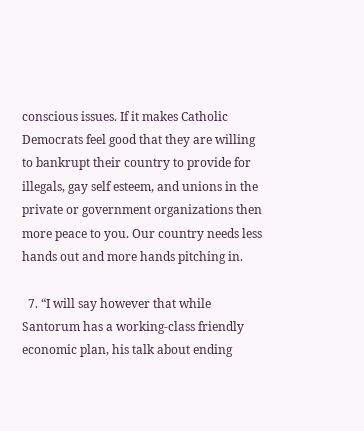conscious issues. If it makes Catholic Democrats feel good that they are willing to bankrupt their country to provide for illegals, gay self esteem, and unions in the private or government organizations then more peace to you. Our country needs less hands out and more hands pitching in.

  7. “I will say however that while Santorum has a working-class friendly economic plan, his talk about ending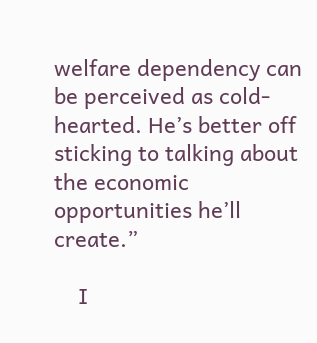welfare dependency can be perceived as cold-hearted. He’s better off sticking to talking about the economic opportunities he’ll create.”

    I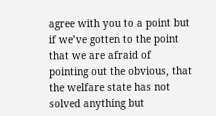agree with you to a point but if we’ve gotten to the point that we are afraid of pointing out the obvious, that the welfare state has not solved anything but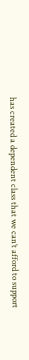has created a dependent class that we can’t afford to support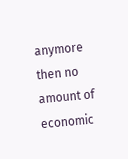anymore then no amount of economic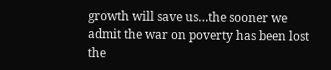growth will save us…the sooner we admit the war on poverty has been lost the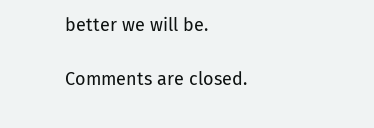better we will be.

Comments are closed.